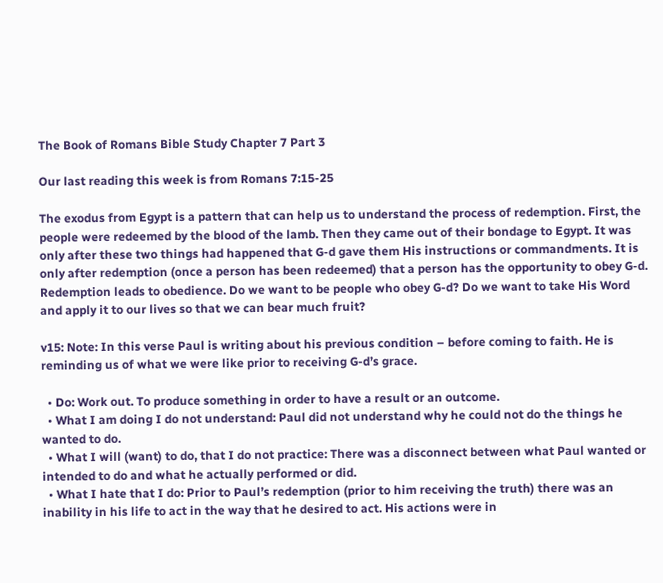The Book of Romans Bible Study Chapter 7 Part 3

Our last reading this week is from Romans 7:15-25

The exodus from Egypt is a pattern that can help us to understand the process of redemption. First, the people were redeemed by the blood of the lamb. Then they came out of their bondage to Egypt. It was only after these two things had happened that G-d gave them His instructions or commandments. It is only after redemption (once a person has been redeemed) that a person has the opportunity to obey G-d. Redemption leads to obedience. Do we want to be people who obey G-d? Do we want to take His Word and apply it to our lives so that we can bear much fruit?

v15: Note: In this verse Paul is writing about his previous condition – before coming to faith. He is reminding us of what we were like prior to receiving G-d’s grace.

  • Do: Work out. To produce something in order to have a result or an outcome.
  • What I am doing I do not understand: Paul did not understand why he could not do the things he wanted to do.
  • What I will (want) to do, that I do not practice: There was a disconnect between what Paul wanted or intended to do and what he actually performed or did.
  • What I hate that I do: Prior to Paul’s redemption (prior to him receiving the truth) there was an inability in his life to act in the way that he desired to act. His actions were in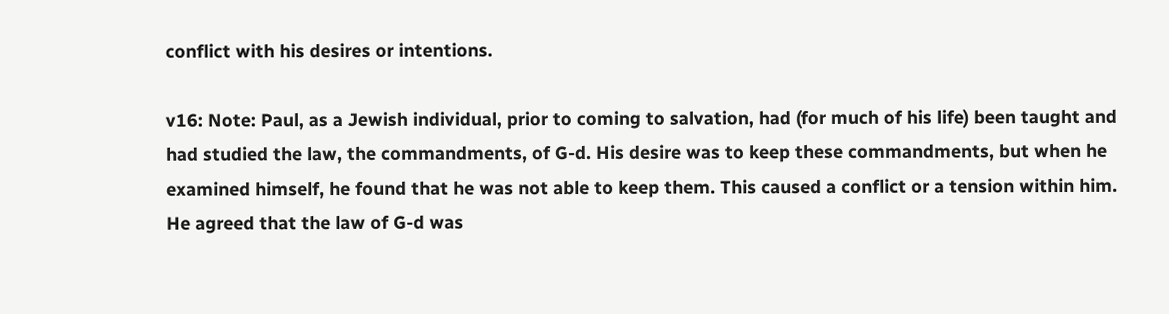conflict with his desires or intentions.

v16: Note: Paul, as a Jewish individual, prior to coming to salvation, had (for much of his life) been taught and had studied the law, the commandments, of G-d. His desire was to keep these commandments, but when he examined himself, he found that he was not able to keep them. This caused a conflict or a tension within him. He agreed that the law of G-d was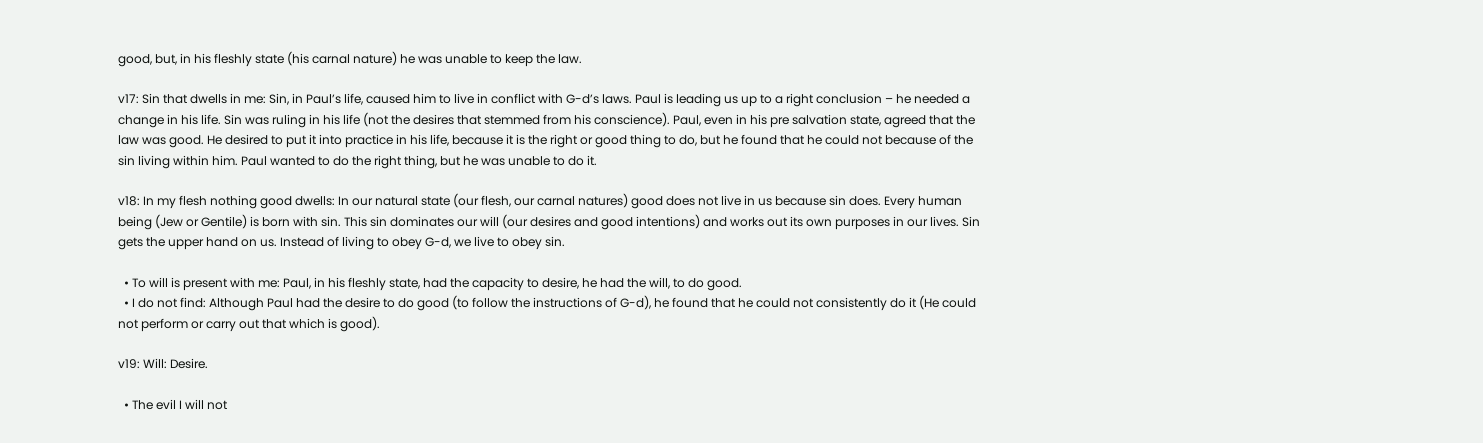good, but, in his fleshly state (his carnal nature) he was unable to keep the law.

v17: Sin that dwells in me: Sin, in Paul’s life, caused him to live in conflict with G-d’s laws. Paul is leading us up to a right conclusion – he needed a change in his life. Sin was ruling in his life (not the desires that stemmed from his conscience). Paul, even in his pre salvation state, agreed that the law was good. He desired to put it into practice in his life, because it is the right or good thing to do, but he found that he could not because of the sin living within him. Paul wanted to do the right thing, but he was unable to do it.

v18: In my flesh nothing good dwells: In our natural state (our flesh, our carnal natures) good does not live in us because sin does. Every human being (Jew or Gentile) is born with sin. This sin dominates our will (our desires and good intentions) and works out its own purposes in our lives. Sin gets the upper hand on us. Instead of living to obey G-d, we live to obey sin.

  • To will is present with me: Paul, in his fleshly state, had the capacity to desire, he had the will, to do good.
  • I do not find: Although Paul had the desire to do good (to follow the instructions of G-d), he found that he could not consistently do it (He could not perform or carry out that which is good).

v19: Will: Desire.

  • The evil I will not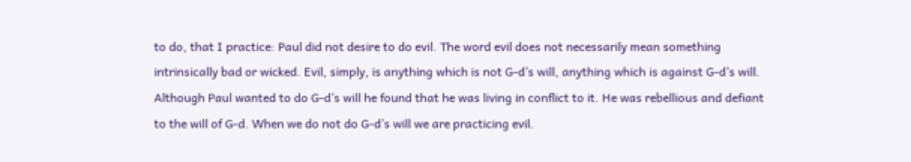to do, that I practice: Paul did not desire to do evil. The word evil does not necessarily mean something intrinsically bad or wicked. Evil, simply, is anything which is not G-d’s will, anything which is against G-d’s will. Although Paul wanted to do G-d’s will he found that he was living in conflict to it. He was rebellious and defiant to the will of G-d. When we do not do G-d’s will we are practicing evil.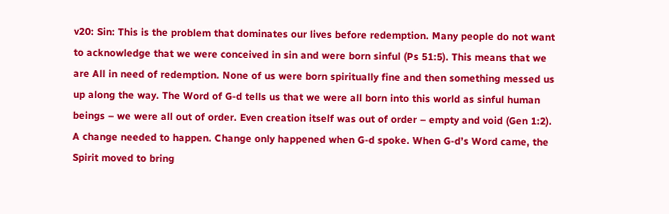v20: Sin: This is the problem that dominates our lives before redemption. Many people do not want to acknowledge that we were conceived in sin and were born sinful (Ps 51:5). This means that we are All in need of redemption. None of us were born spiritually fine and then something messed us up along the way. The Word of G-d tells us that we were all born into this world as sinful human beings – we were all out of order. Even creation itself was out of order – empty and void (Gen 1:2). A change needed to happen. Change only happened when G-d spoke. When G-d’s Word came, the Spirit moved to bring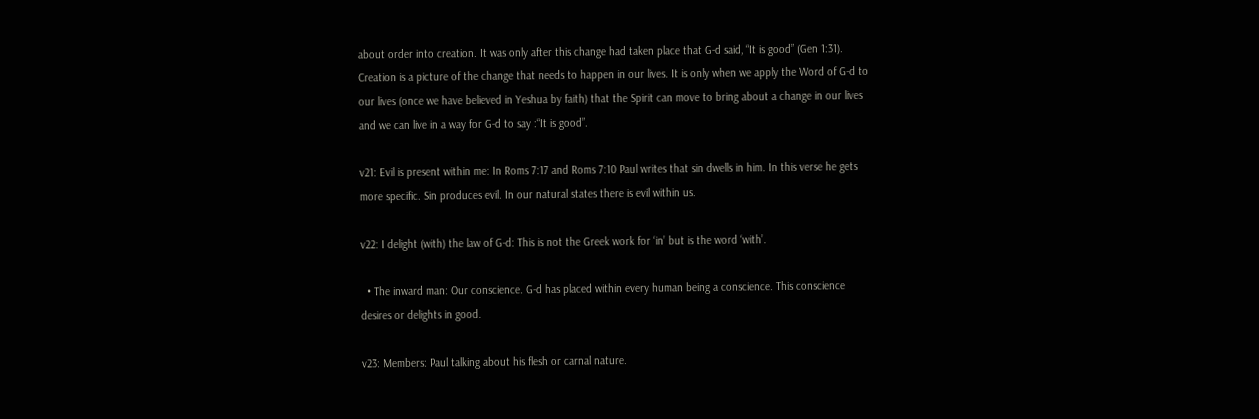about order into creation. It was only after this change had taken place that G-d said, “It is good” (Gen 1:31). Creation is a picture of the change that needs to happen in our lives. It is only when we apply the Word of G-d to our lives (once we have believed in Yeshua by faith) that the Spirit can move to bring about a change in our lives and we can live in a way for G-d to say :“It is good”.

v21: Evil is present within me: In Roms 7:17 and Roms 7:10 Paul writes that sin dwells in him. In this verse he gets more specific. Sin produces evil. In our natural states there is evil within us.

v22: I delight (with) the law of G-d: This is not the Greek work for ‘in’ but is the word ‘with’.

  • The inward man: Our conscience. G-d has placed within every human being a conscience. This conscience desires or delights in good.

v23: Members: Paul talking about his flesh or carnal nature.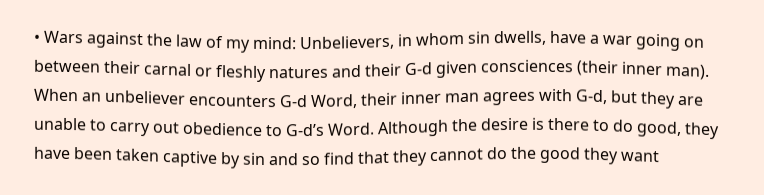• Wars against the law of my mind: Unbelievers, in whom sin dwells, have a war going on between their carnal or fleshly natures and their G-d given consciences (their inner man). When an unbeliever encounters G-d Word, their inner man agrees with G-d, but they are unable to carry out obedience to G-d’s Word. Although the desire is there to do good, they have been taken captive by sin and so find that they cannot do the good they want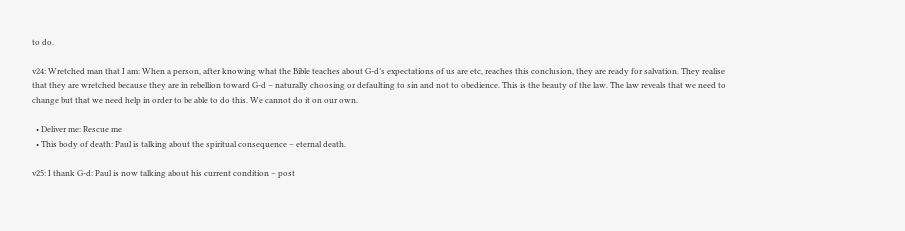to do.

v24: Wretched man that I am: When a person, after knowing what the Bible teaches about G-d’s expectations of us are etc, reaches this conclusion, they are ready for salvation. They realise that they are wretched because they are in rebellion toward G-d – naturally choosing or defaulting to sin and not to obedience. This is the beauty of the law. The law reveals that we need to change but that we need help in order to be able to do this. We cannot do it on our own.

  • Deliver me: Rescue me
  • This body of death: Paul is talking about the spiritual consequence – eternal death.

v25: I thank G-d: Paul is now talking about his current condition – post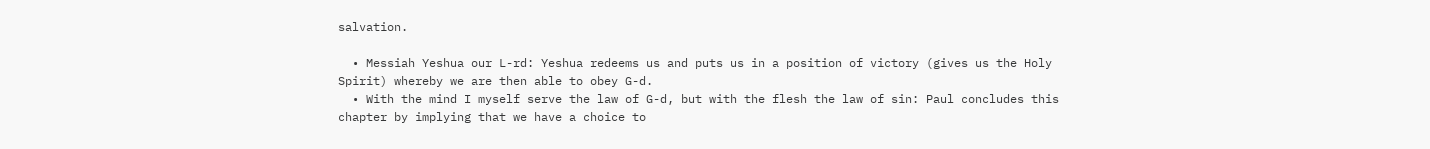salvation.

  • Messiah Yeshua our L-rd: Yeshua redeems us and puts us in a position of victory (gives us the Holy Spirit) whereby we are then able to obey G-d.
  • With the mind I myself serve the law of G-d, but with the flesh the law of sin: Paul concludes this chapter by implying that we have a choice to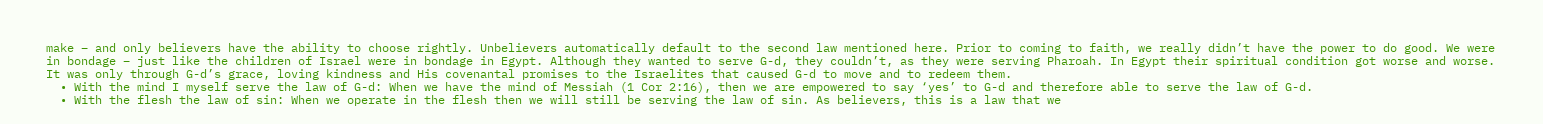make – and only believers have the ability to choose rightly. Unbelievers automatically default to the second law mentioned here. Prior to coming to faith, we really didn’t have the power to do good. We were in bondage – just like the children of Israel were in bondage in Egypt. Although they wanted to serve G-d, they couldn’t, as they were serving Pharoah. In Egypt their spiritual condition got worse and worse. It was only through G-d’s grace, loving kindness and His covenantal promises to the Israelites that caused G-d to move and to redeem them.
  • With the mind I myself serve the law of G-d: When we have the mind of Messiah (1 Cor 2:16), then we are empowered to say ‘yes’ to G-d and therefore able to serve the law of G-d.
  • With the flesh the law of sin: When we operate in the flesh then we will still be serving the law of sin. As believers, this is a law that we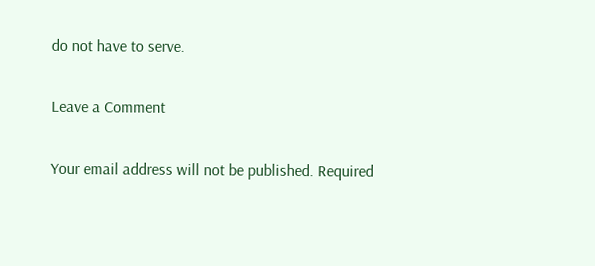do not have to serve.

Leave a Comment

Your email address will not be published. Required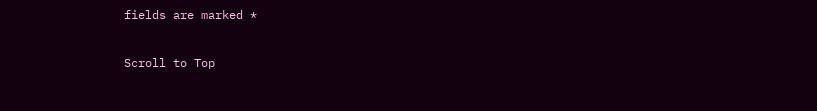fields are marked *

Scroll to Top